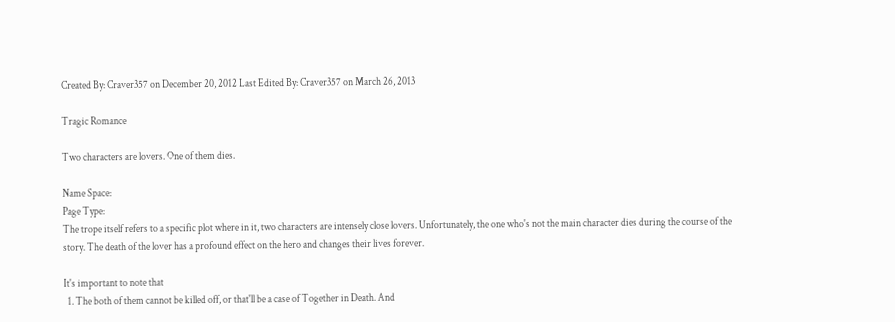Created By: Craver357 on December 20, 2012 Last Edited By: Craver357 on March 26, 2013

Tragic Romance

Two characters are lovers. One of them dies.

Name Space:
Page Type:
The trope itself refers to a specific plot where in it, two characters are intensely close lovers. Unfortunately, the one who's not the main character dies during the course of the story. The death of the lover has a profound effect on the hero and changes their lives forever.

It's important to note that
  1. The both of them cannot be killed off, or that'll be a case of Together in Death. And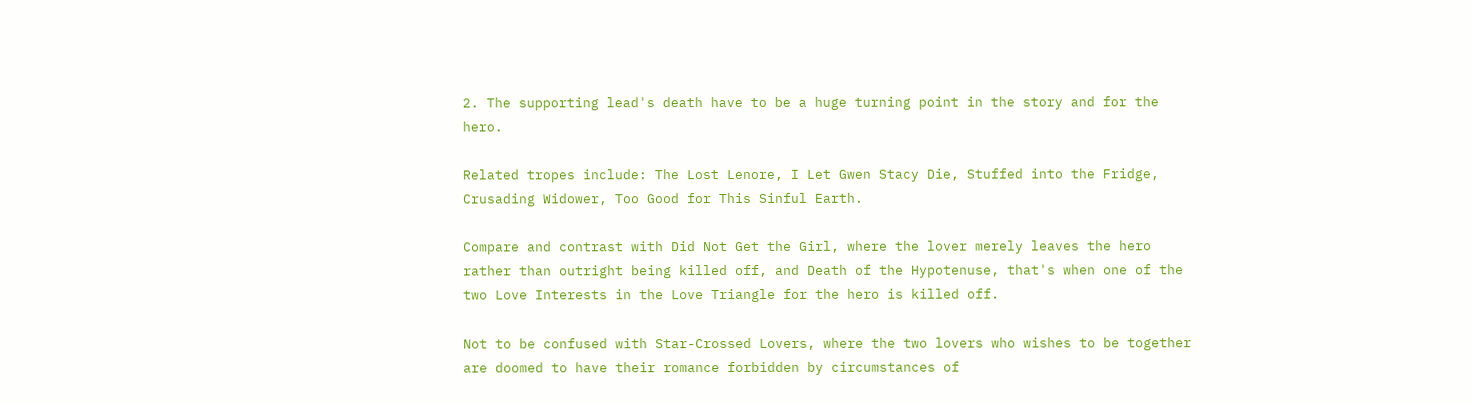2. The supporting lead's death have to be a huge turning point in the story and for the hero.

Related tropes include: The Lost Lenore, I Let Gwen Stacy Die, Stuffed into the Fridge, Crusading Widower, Too Good for This Sinful Earth.

Compare and contrast with Did Not Get the Girl, where the lover merely leaves the hero rather than outright being killed off, and Death of the Hypotenuse, that's when one of the two Love Interests in the Love Triangle for the hero is killed off.

Not to be confused with Star-Crossed Lovers, where the two lovers who wishes to be together are doomed to have their romance forbidden by circumstances of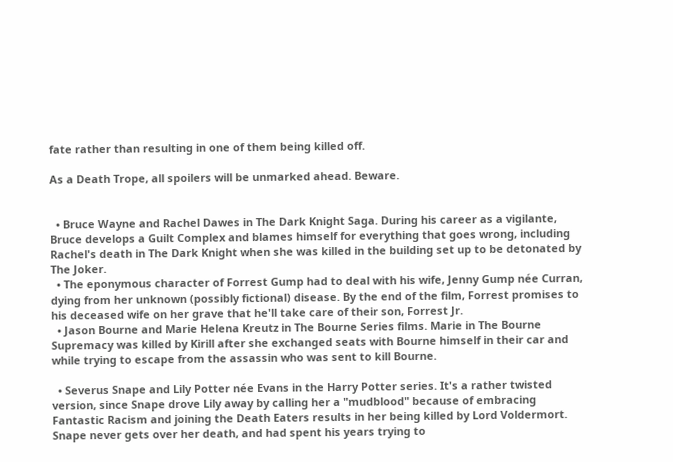fate rather than resulting in one of them being killed off.

As a Death Trope, all spoilers will be unmarked ahead. Beware.


  • Bruce Wayne and Rachel Dawes in The Dark Knight Saga. During his career as a vigilante, Bruce develops a Guilt Complex and blames himself for everything that goes wrong, including Rachel's death in The Dark Knight when she was killed in the building set up to be detonated by The Joker.
  • The eponymous character of Forrest Gump had to deal with his wife, Jenny Gump née Curran, dying from her unknown (possibly fictional) disease. By the end of the film, Forrest promises to his deceased wife on her grave that he'll take care of their son, Forrest Jr.
  • Jason Bourne and Marie Helena Kreutz in The Bourne Series films. Marie in The Bourne Supremacy was killed by Kirill after she exchanged seats with Bourne himself in their car and while trying to escape from the assassin who was sent to kill Bourne.

  • Severus Snape and Lily Potter née Evans in the Harry Potter series. It's a rather twisted version, since Snape drove Lily away by calling her a "mudblood" because of embracing Fantastic Racism and joining the Death Eaters results in her being killed by Lord Voldermort. Snape never gets over her death, and had spent his years trying to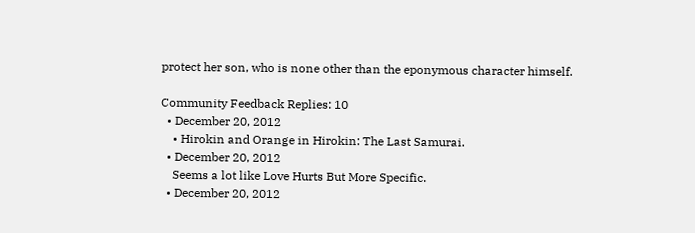protect her son, who is none other than the eponymous character himself.

Community Feedback Replies: 10
  • December 20, 2012
    • Hirokin and Orange in Hirokin: The Last Samurai.
  • December 20, 2012
    Seems a lot like Love Hurts But More Specific.
  • December 20, 2012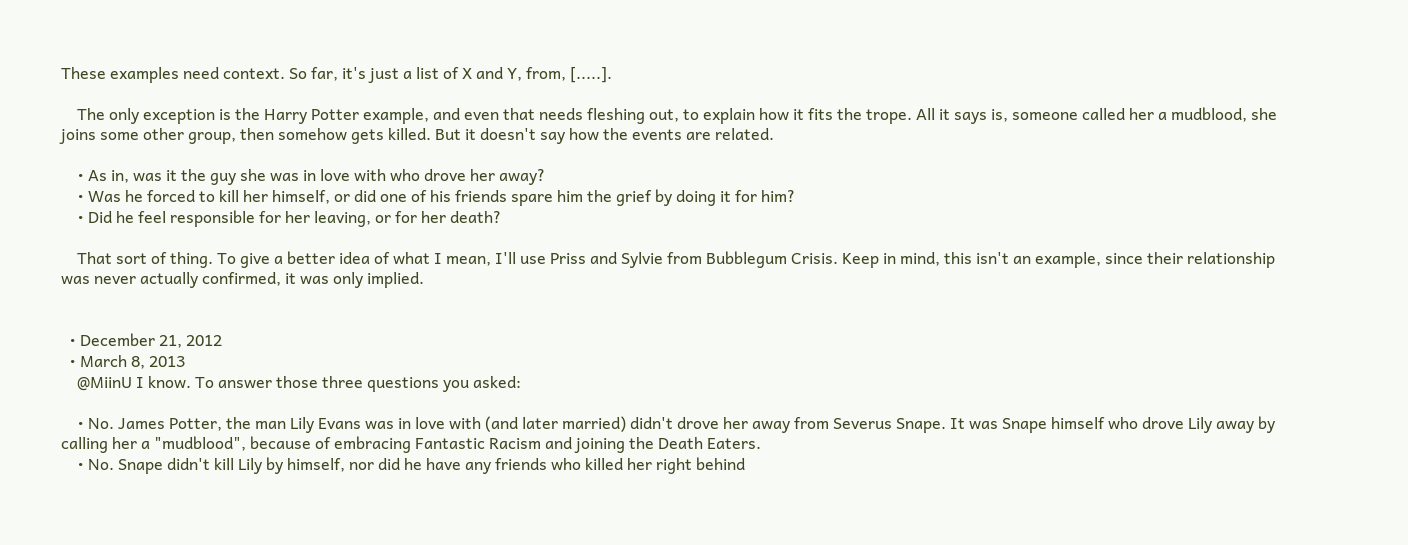These examples need context. So far, it's just a list of X and Y, from, [.....].

    The only exception is the Harry Potter example, and even that needs fleshing out, to explain how it fits the trope. All it says is, someone called her a mudblood, she joins some other group, then somehow gets killed. But it doesn't say how the events are related.

    • As in, was it the guy she was in love with who drove her away?
    • Was he forced to kill her himself, or did one of his friends spare him the grief by doing it for him?
    • Did he feel responsible for her leaving, or for her death?

    That sort of thing. To give a better idea of what I mean, I'll use Priss and Sylvie from Bubblegum Crisis. Keep in mind, this isn't an example, since their relationship was never actually confirmed, it was only implied.


  • December 21, 2012
  • March 8, 2013
    @MiinU I know. To answer those three questions you asked:

    • No. James Potter, the man Lily Evans was in love with (and later married) didn't drove her away from Severus Snape. It was Snape himself who drove Lily away by calling her a "mudblood", because of embracing Fantastic Racism and joining the Death Eaters.
    • No. Snape didn't kill Lily by himself, nor did he have any friends who killed her right behind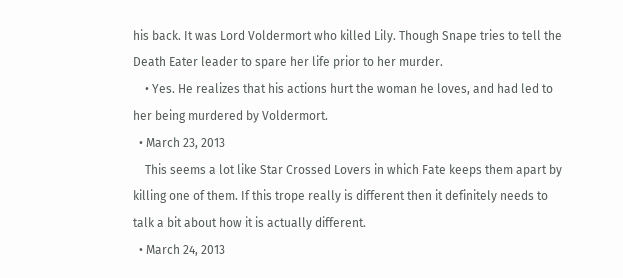his back. It was Lord Voldermort who killed Lily. Though Snape tries to tell the Death Eater leader to spare her life prior to her murder.
    • Yes. He realizes that his actions hurt the woman he loves, and had led to her being murdered by Voldermort.
  • March 23, 2013
    This seems a lot like Star Crossed Lovers in which Fate keeps them apart by killing one of them. If this trope really is different then it definitely needs to talk a bit about how it is actually different.
  • March 24, 2013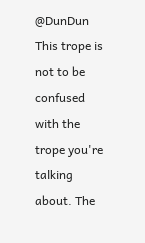@DunDun This trope is not to be confused with the trope you're talking about. The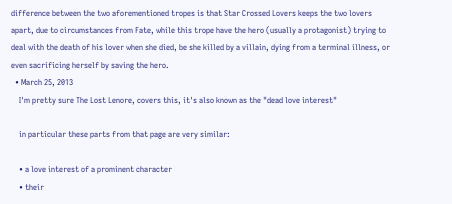difference between the two aforementioned tropes is that Star Crossed Lovers keeps the two lovers apart, due to circumstances from Fate, while this trope have the hero (usually a protagonist) trying to deal with the death of his lover when she died, be she killed by a villain, dying from a terminal illness, or even sacrificing herself by saving the hero.
  • March 25, 2013
    I'm pretty sure The Lost Lenore, covers this, it's also known as the "dead love interest"

    in particular these parts from that page are very similar:

    • a love interest of a prominent character
    • their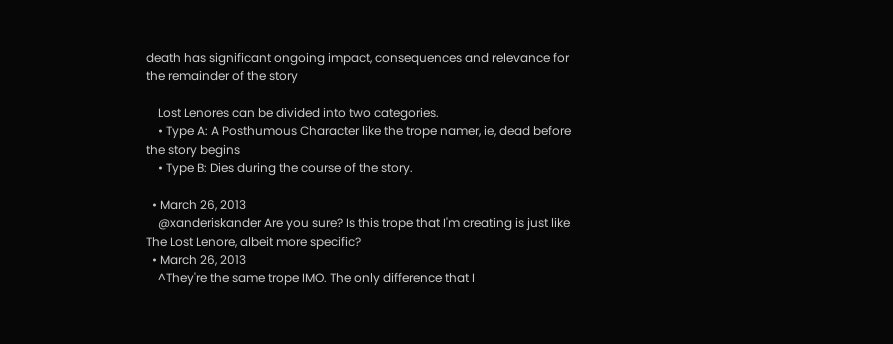death has significant ongoing impact, consequences and relevance for the remainder of the story

    Lost Lenores can be divided into two categories.
    • Type A: A Posthumous Character like the trope namer, ie, dead before the story begins
    • Type B: Dies during the course of the story.

  • March 26, 2013
    @xanderiskander Are you sure? Is this trope that I'm creating is just like The Lost Lenore, albeit more specific?
  • March 26, 2013
    ^They're the same trope IMO. The only difference that I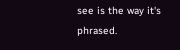see is the way it's phrased.